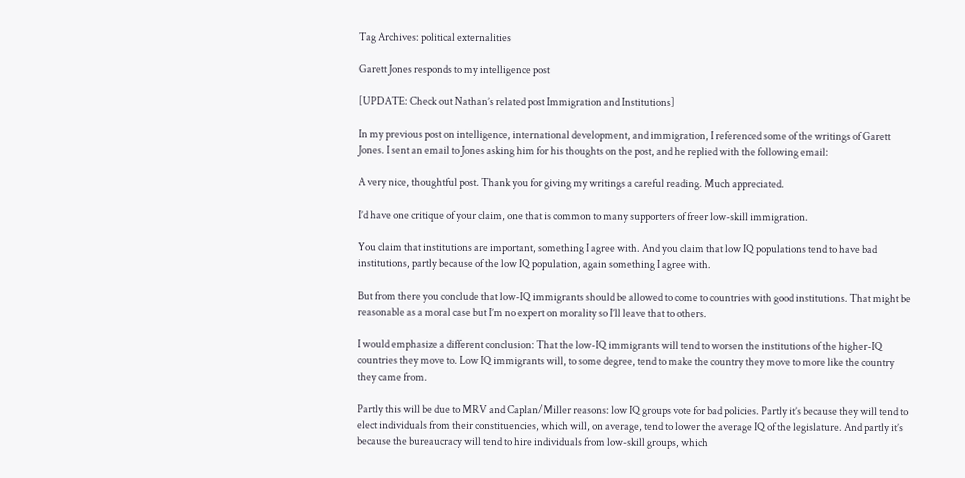Tag Archives: political externalities

Garett Jones responds to my intelligence post

[UPDATE: Check out Nathan’s related post Immigration and Institutions]

In my previous post on intelligence, international development, and immigration, I referenced some of the writings of Garett Jones. I sent an email to Jones asking him for his thoughts on the post, and he replied with the following email:

A very nice, thoughtful post. Thank you for giving my writings a careful reading. Much appreciated.

I’d have one critique of your claim, one that is common to many supporters of freer low-skill immigration.

You claim that institutions are important, something I agree with. And you claim that low IQ populations tend to have bad institutions, partly because of the low IQ population, again something I agree with.

But from there you conclude that low-IQ immigrants should be allowed to come to countries with good institutions. That might be reasonable as a moral case but I’m no expert on morality so I’ll leave that to others.

I would emphasize a different conclusion: That the low-IQ immigrants will tend to worsen the institutions of the higher-IQ countries they move to. Low IQ immigrants will, to some degree, tend to make the country they move to more like the country they came from.

Partly this will be due to MRV and Caplan/Miller reasons: low IQ groups vote for bad policies. Partly it’s because they will tend to elect individuals from their constituencies, which will, on average, tend to lower the average IQ of the legislature. And partly it’s because the bureaucracy will tend to hire individuals from low-skill groups, which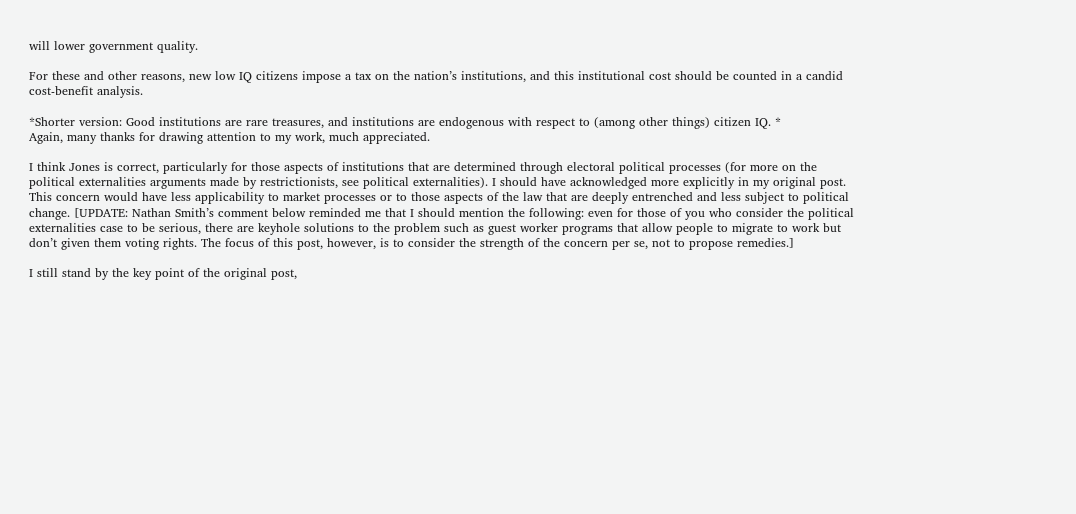will lower government quality.

For these and other reasons, new low IQ citizens impose a tax on the nation’s institutions, and this institutional cost should be counted in a candid cost-benefit analysis.

*Shorter version: Good institutions are rare treasures, and institutions are endogenous with respect to (among other things) citizen IQ. *
Again, many thanks for drawing attention to my work, much appreciated.

I think Jones is correct, particularly for those aspects of institutions that are determined through electoral political processes (for more on the political externalities arguments made by restrictionists, see political externalities). I should have acknowledged more explicitly in my original post. This concern would have less applicability to market processes or to those aspects of the law that are deeply entrenched and less subject to political change. [UPDATE: Nathan Smith’s comment below reminded me that I should mention the following: even for those of you who consider the political externalities case to be serious, there are keyhole solutions to the problem such as guest worker programs that allow people to migrate to work but don’t given them voting rights. The focus of this post, however, is to consider the strength of the concern per se, not to propose remedies.]

I still stand by the key point of the original post,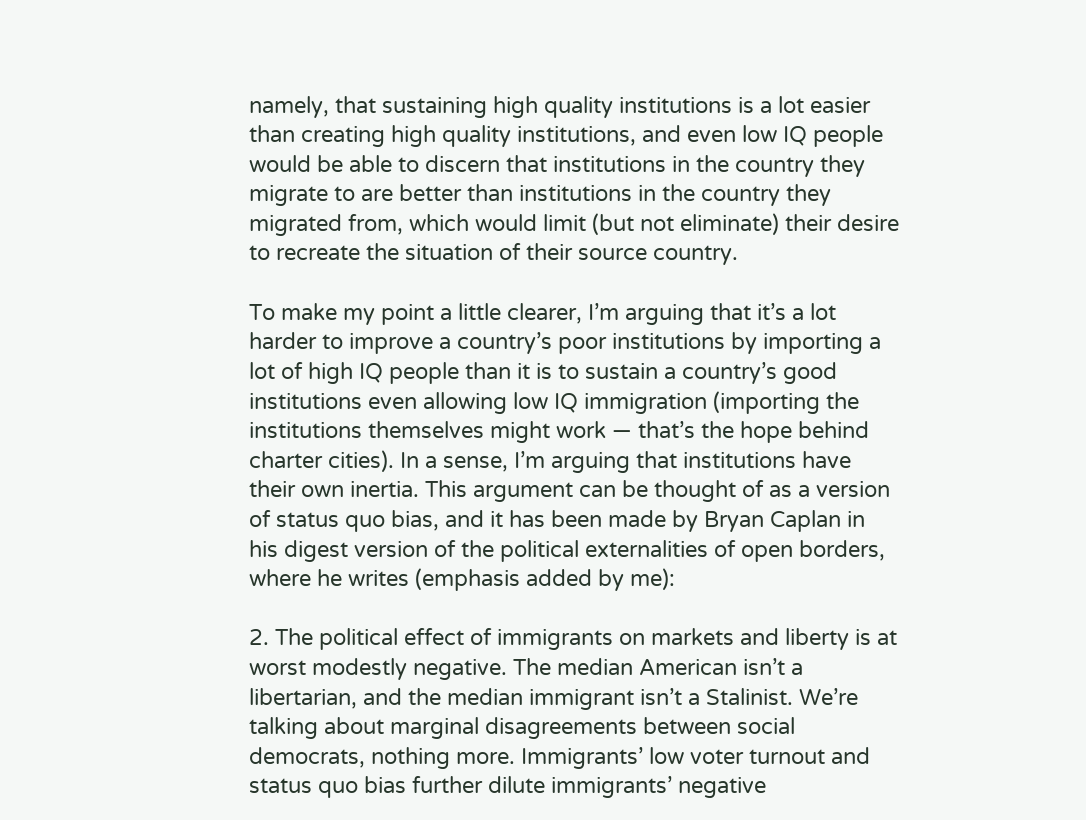namely, that sustaining high quality institutions is a lot easier than creating high quality institutions, and even low IQ people would be able to discern that institutions in the country they migrate to are better than institutions in the country they migrated from, which would limit (but not eliminate) their desire to recreate the situation of their source country.

To make my point a little clearer, I’m arguing that it’s a lot harder to improve a country’s poor institutions by importing a lot of high IQ people than it is to sustain a country’s good institutions even allowing low IQ immigration (importing the institutions themselves might work — that’s the hope behind charter cities). In a sense, I’m arguing that institutions have their own inertia. This argument can be thought of as a version of status quo bias, and it has been made by Bryan Caplan in his digest version of the political externalities of open borders, where he writes (emphasis added by me):

2. The political effect of immigrants on markets and liberty is at worst modestly negative. The median American isn’t a libertarian, and the median immigrant isn’t a Stalinist. We’re talking about marginal disagreements between social democrats, nothing more. Immigrants’ low voter turnout and status quo bias further dilute immigrants’ negative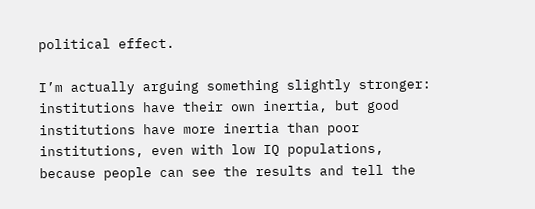political effect.

I’m actually arguing something slightly stronger: institutions have their own inertia, but good institutions have more inertia than poor institutions, even with low IQ populations, because people can see the results and tell the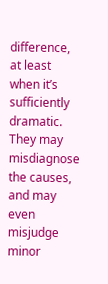difference, at least when it’s sufficiently dramatic. They may misdiagnose the causes, and may even misjudge minor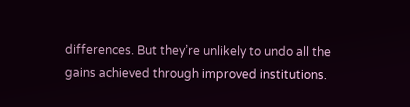differences. But they’re unlikely to undo all the gains achieved through improved institutions.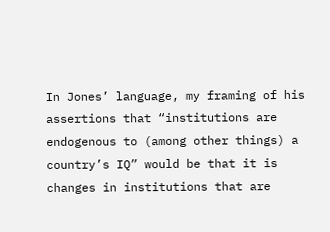In Jones’ language, my framing of his assertions that “institutions are endogenous to (among other things) a country’s IQ” would be that it is changes in institutions that are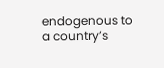endogenous to a country’s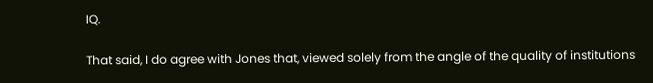IQ.

That said, I do agree with Jones that, viewed solely from the angle of the quality of institutions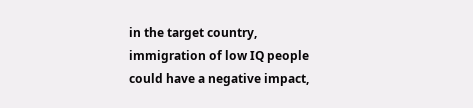in the target country, immigration of low IQ people could have a negative impact,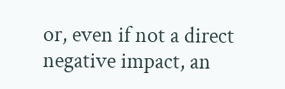or, even if not a direct negative impact, an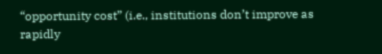“opportunity cost” (i.e., institutions don’t improve as rapidly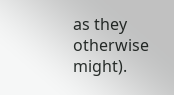as they otherwise might).